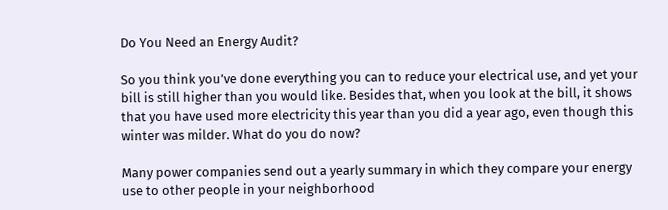Do You Need an Energy Audit?

So you think you’ve done everything you can to reduce your electrical use, and yet your bill is still higher than you would like. Besides that, when you look at the bill, it shows that you have used more electricity this year than you did a year ago, even though this winter was milder. What do you do now?

Many power companies send out a yearly summary in which they compare your energy use to other people in your neighborhood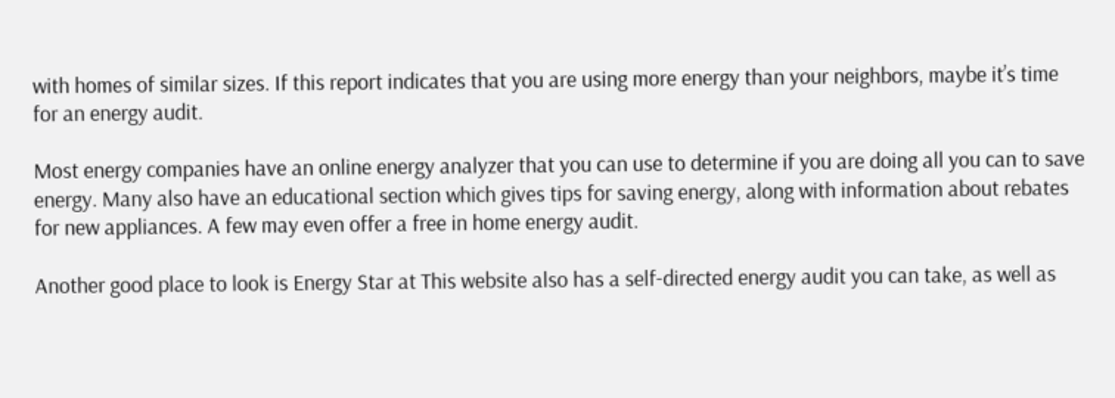with homes of similar sizes. If this report indicates that you are using more energy than your neighbors, maybe it’s time for an energy audit.

Most energy companies have an online energy analyzer that you can use to determine if you are doing all you can to save energy. Many also have an educational section which gives tips for saving energy, along with information about rebates for new appliances. A few may even offer a free in home energy audit.

Another good place to look is Energy Star at This website also has a self-directed energy audit you can take, as well as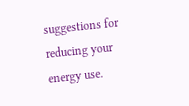suggestions for reducing your energy use.